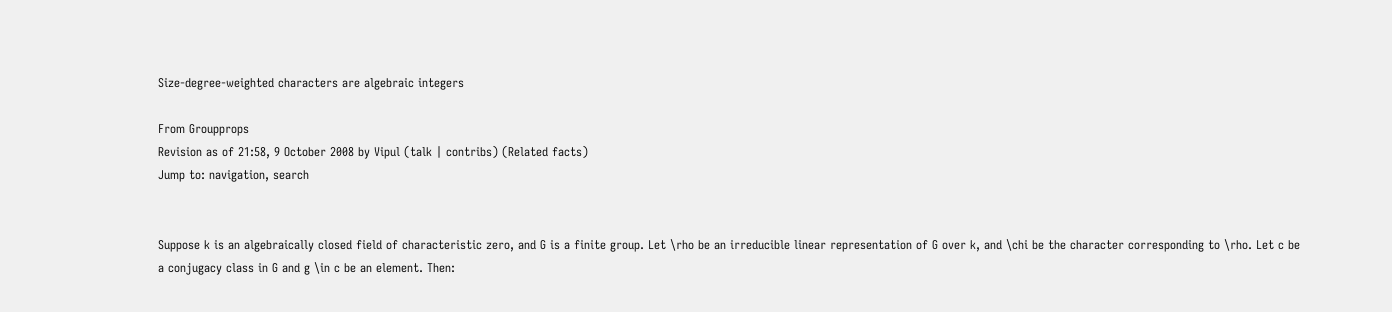Size-degree-weighted characters are algebraic integers

From Groupprops
Revision as of 21:58, 9 October 2008 by Vipul (talk | contribs) (Related facts)
Jump to: navigation, search


Suppose k is an algebraically closed field of characteristic zero, and G is a finite group. Let \rho be an irreducible linear representation of G over k, and \chi be the character corresponding to \rho. Let c be a conjugacy class in G and g \in c be an element. Then: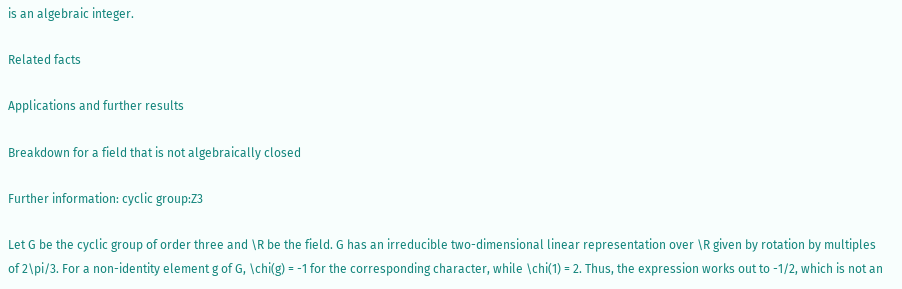is an algebraic integer.

Related facts

Applications and further results

Breakdown for a field that is not algebraically closed

Further information: cyclic group:Z3

Let G be the cyclic group of order three and \R be the field. G has an irreducible two-dimensional linear representation over \R given by rotation by multiples of 2\pi/3. For a non-identity element g of G, \chi(g) = -1 for the corresponding character, while \chi(1) = 2. Thus, the expression works out to -1/2, which is not an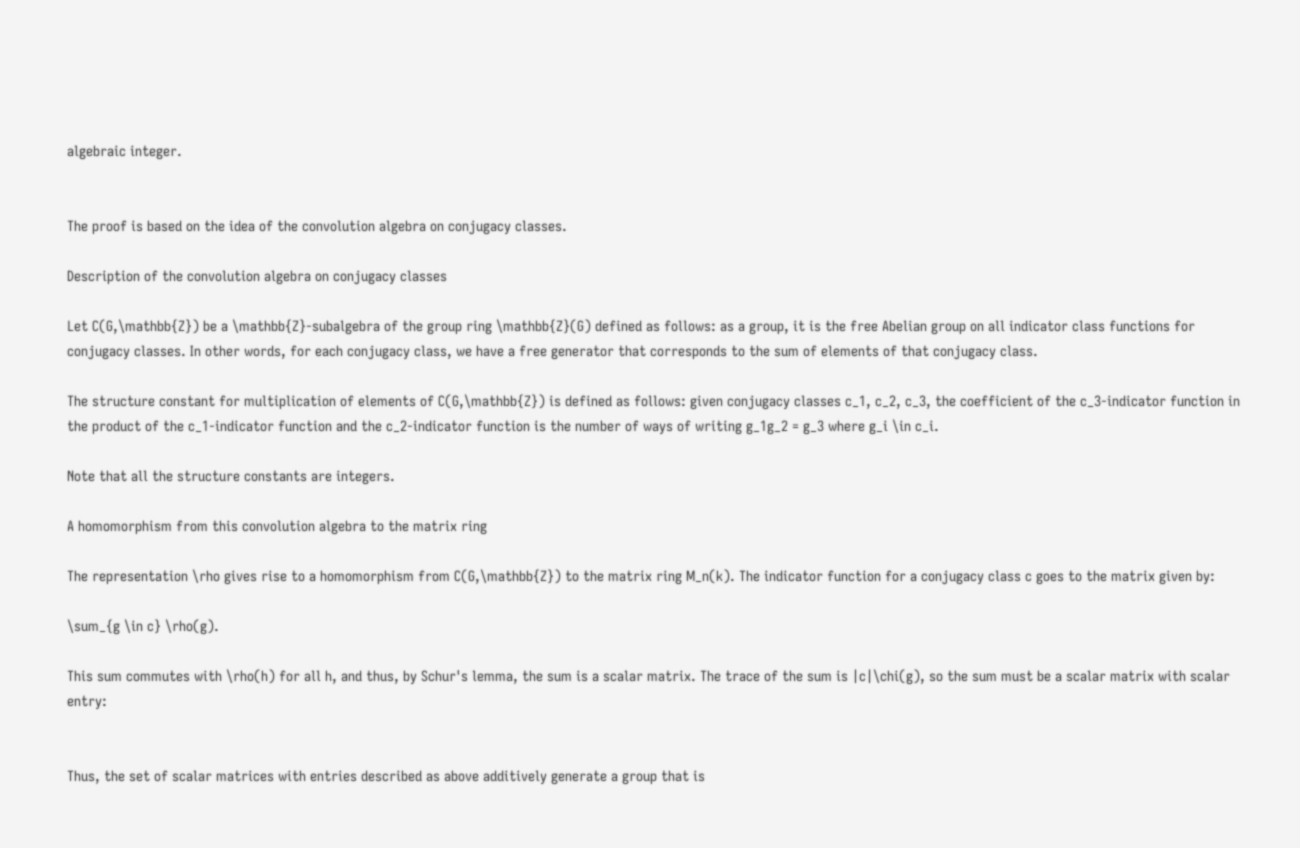algebraic integer.


The proof is based on the idea of the convolution algebra on conjugacy classes.

Description of the convolution algebra on conjugacy classes

Let C(G,\mathbb{Z}) be a \mathbb{Z}-subalgebra of the group ring \mathbb{Z}(G) defined as follows: as a group, it is the free Abelian group on all indicator class functions for conjugacy classes. In other words, for each conjugacy class, we have a free generator that corresponds to the sum of elements of that conjugacy class.

The structure constant for multiplication of elements of C(G,\mathbb{Z}) is defined as follows: given conjugacy classes c_1, c_2, c_3, the coefficient of the c_3-indicator function in the product of the c_1-indicator function and the c_2-indicator function is the number of ways of writing g_1g_2 = g_3 where g_i \in c_i.

Note that all the structure constants are integers.

A homomorphism from this convolution algebra to the matrix ring

The representation \rho gives rise to a homomorphism from C(G,\mathbb{Z}) to the matrix ring M_n(k). The indicator function for a conjugacy class c goes to the matrix given by:

\sum_{g \in c} \rho(g).

This sum commutes with \rho(h) for all h, and thus, by Schur's lemma, the sum is a scalar matrix. The trace of the sum is |c|\chi(g), so the sum must be a scalar matrix with scalar entry:


Thus, the set of scalar matrices with entries described as above additively generate a group that is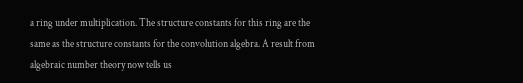a ring under multiplication. The structure constants for this ring are the same as the structure constants for the convolution algebra. A result from algebraic number theory now tells us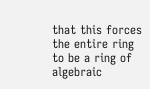that this forces the entire ring to be a ring of algebraic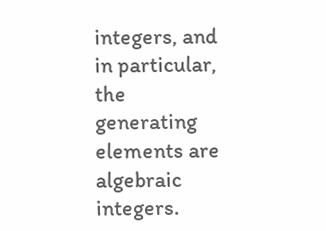integers, and in particular, the generating elements are algebraic integers.